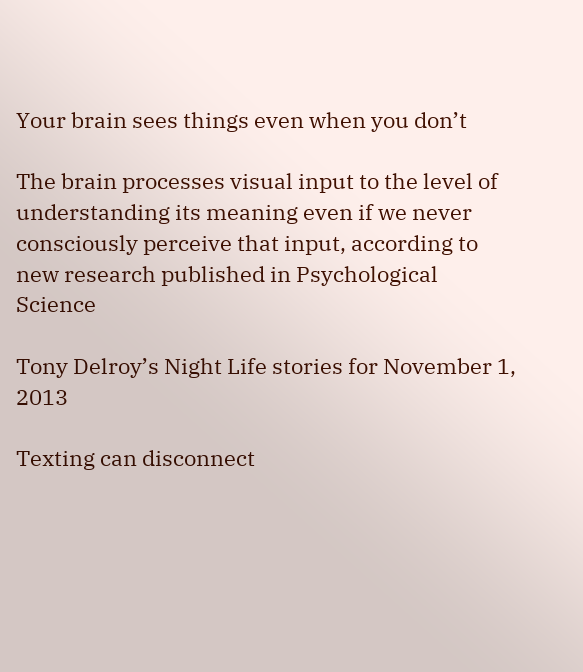Your brain sees things even when you don’t

The brain processes visual input to the level of understanding its meaning even if we never consciously perceive that input, according to new research published in Psychological Science

Tony Delroy’s Night Life stories for November 1, 2013

Texting can disconnect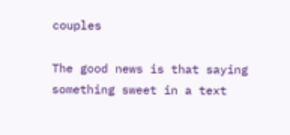couples

The good news is that saying something sweet in a text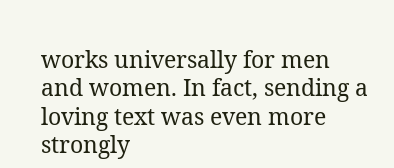works universally for men and women. In fact, sending a loving text was even more strongly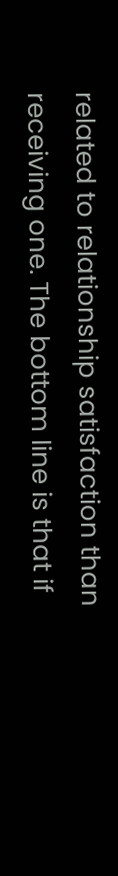related to relationship satisfaction than receiving one. The bottom line is that if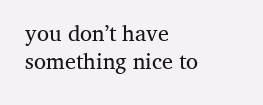you don’t have something nice to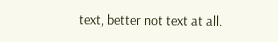text, better not text at all.